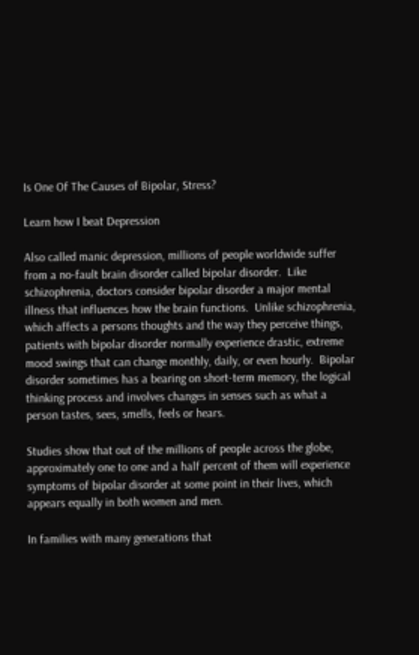Is One Of The Causes of Bipolar, Stress?

Learn how I beat Depression

Also called manic depression, millions of people worldwide suffer from a no-fault brain disorder called bipolar disorder.  Like schizophrenia, doctors consider bipolar disorder a major mental illness that influences how the brain functions.  Unlike schizophrenia, which affects a persons thoughts and the way they perceive things, patients with bipolar disorder normally experience drastic, extreme mood swings that can change monthly, daily, or even hourly.  Bipolar disorder sometimes has a bearing on short-term memory, the logical thinking process and involves changes in senses such as what a person tastes, sees, smells, feels or hears.

Studies show that out of the millions of people across the globe, approximately one to one and a half percent of them will experience symptoms of bipolar disorder at some point in their lives, which appears equally in both women and men.

In families with many generations that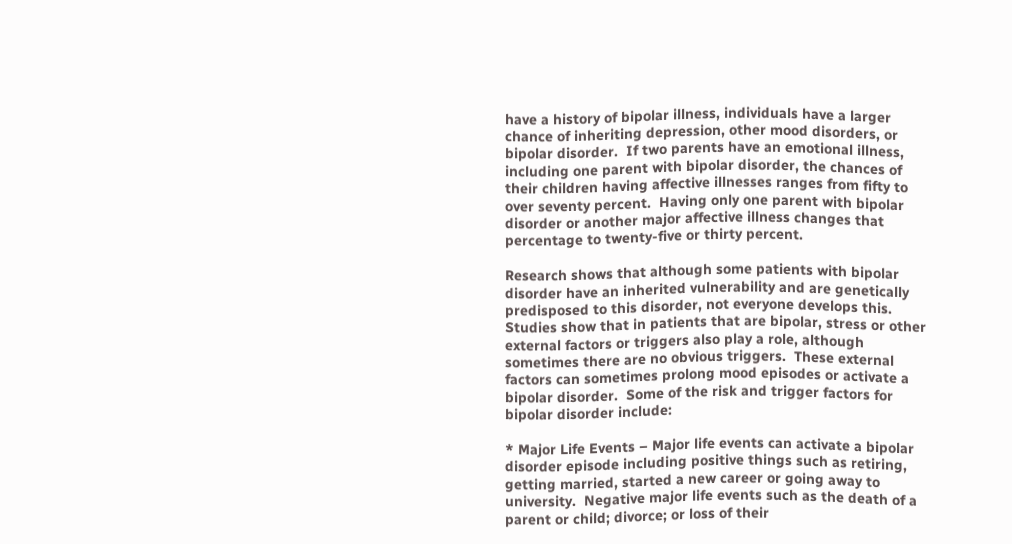have a history of bipolar illness, individuals have a larger chance of inheriting depression, other mood disorders, or bipolar disorder.  If two parents have an emotional illness, including one parent with bipolar disorder, the chances of their children having affective illnesses ranges from fifty to over seventy percent.  Having only one parent with bipolar disorder or another major affective illness changes that percentage to twenty-five or thirty percent.

Research shows that although some patients with bipolar disorder have an inherited vulnerability and are genetically predisposed to this disorder, not everyone develops this.  Studies show that in patients that are bipolar, stress or other external factors or triggers also play a role, although sometimes there are no obvious triggers.  These external factors can sometimes prolong mood episodes or activate a bipolar disorder.  Some of the risk and trigger factors for bipolar disorder include:

* Major Life Events – Major life events can activate a bipolar disorder episode including positive things such as retiring, getting married, started a new career or going away to university.  Negative major life events such as the death of a parent or child; divorce; or loss of their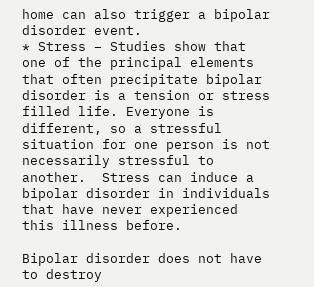home can also trigger a bipolar disorder event.
* Stress – Studies show that one of the principal elements that often precipitate bipolar disorder is a tension or stress filled life. Everyone is different, so a stressful situation for one person is not necessarily stressful to another.  Stress can induce a bipolar disorder in individuals that have never experienced this illness before.

Bipolar disorder does not have to destroy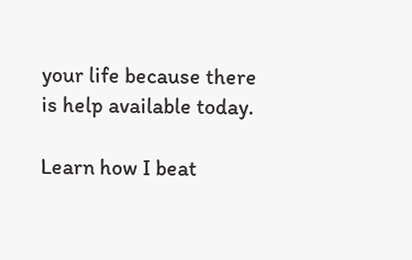your life because there is help available today.

Learn how I beat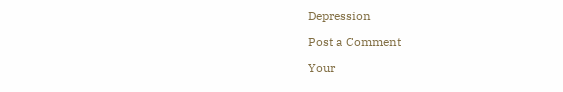Depression

Post a Comment

Your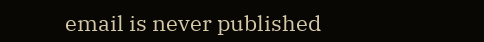email is never published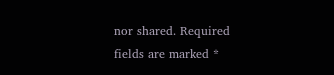nor shared. Required fields are marked *